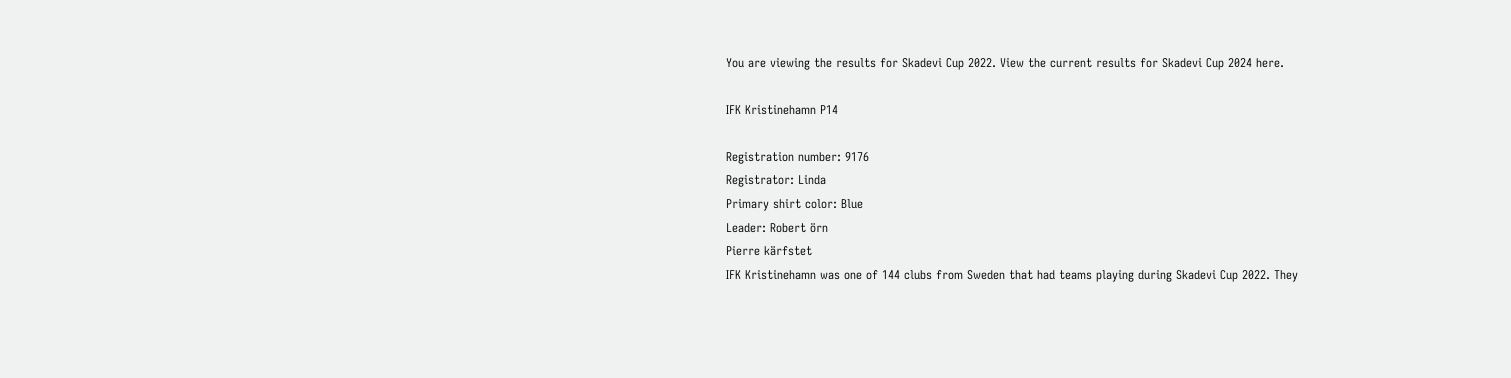You are viewing the results for Skadevi Cup 2022. View the current results for Skadevi Cup 2024 here.

IFK Kristinehamn P14

Registration number: 9176
Registrator: Linda
Primary shirt color: Blue
Leader: Robert örn
Pierre kärfstet
IFK Kristinehamn was one of 144 clubs from Sweden that had teams playing during Skadevi Cup 2022. They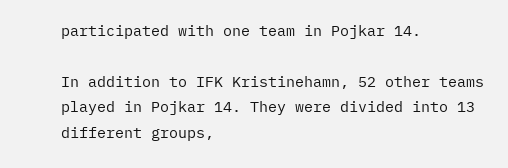participated with one team in Pojkar 14.

In addition to IFK Kristinehamn, 52 other teams played in Pojkar 14. They were divided into 13 different groups,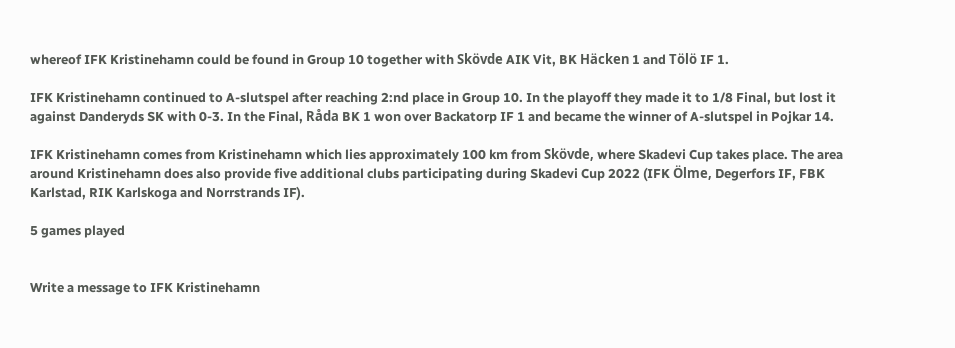whereof IFK Kristinehamn could be found in Group 10 together with Skövde AIK Vit, BK Häcken 1 and Tölö IF 1.

IFK Kristinehamn continued to A-slutspel after reaching 2:nd place in Group 10. In the playoff they made it to 1/8 Final, but lost it against Danderyds SK with 0-3. In the Final, Råda BK 1 won over Backatorp IF 1 and became the winner of A-slutspel in Pojkar 14.

IFK Kristinehamn comes from Kristinehamn which lies approximately 100 km from Skövde, where Skadevi Cup takes place. The area around Kristinehamn does also provide five additional clubs participating during Skadevi Cup 2022 (IFK Ölme, Degerfors IF, FBK Karlstad, RIK Karlskoga and Norrstrands IF).

5 games played


Write a message to IFK Kristinehamn